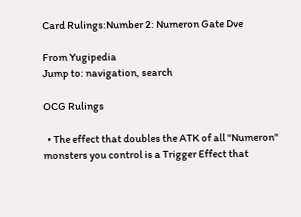Card Rulings:Number 2: Numeron Gate Dve

From Yugipedia
Jump to: navigation, search

OCG Rulings

  • The effect that doubles the ATK of all "Numeron" monsters you control is a Trigger Effect that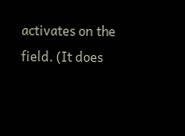activates on the field. (It does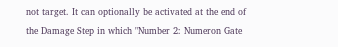not target. It can optionally be activated at the end of the Damage Step in which "Number 2: Numeron Gate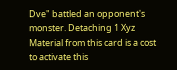Dve" battled an opponent's monster. Detaching 1 Xyz Material from this card is a cost to activate this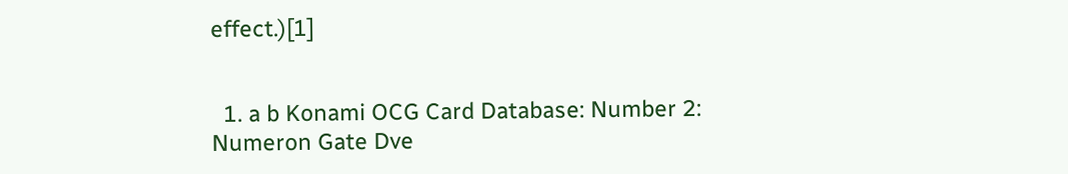effect.)[1]


  1. a b Konami OCG Card Database: Number 2: Numeron Gate Dve